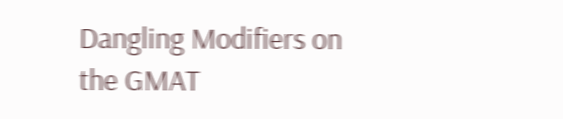Dangling Modifiers on the GMAT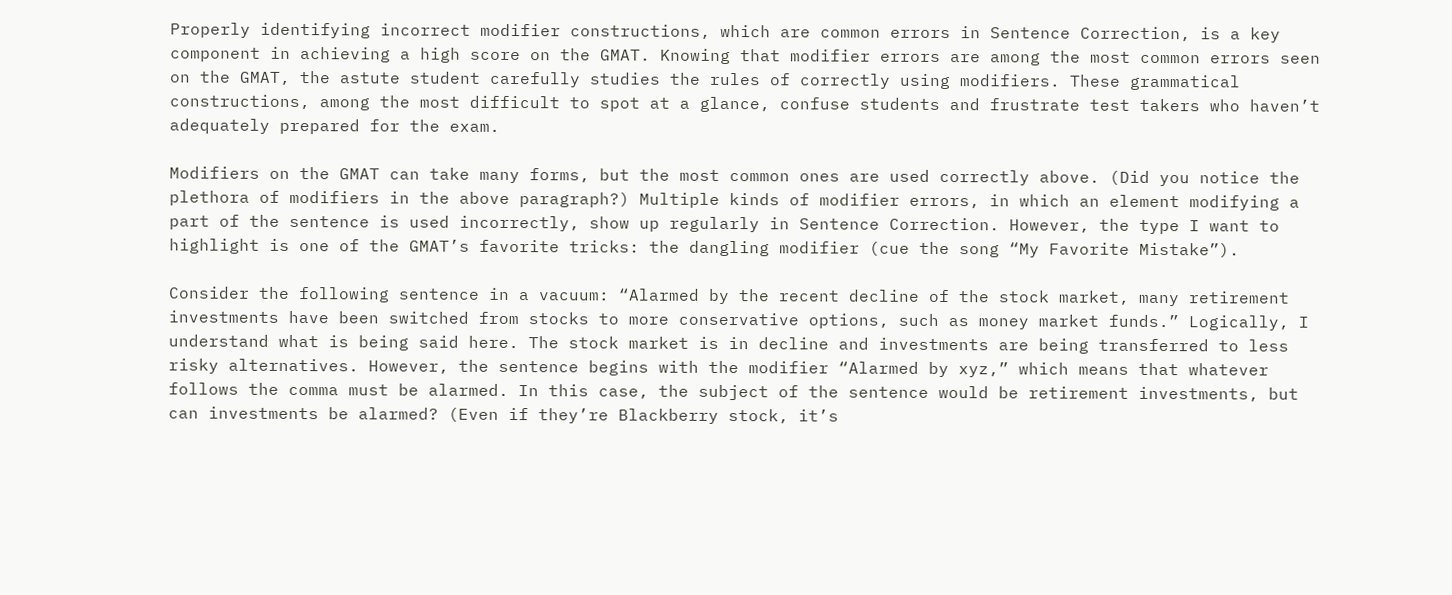Properly identifying incorrect modifier constructions, which are common errors in Sentence Correction, is a key component in achieving a high score on the GMAT. Knowing that modifier errors are among the most common errors seen on the GMAT, the astute student carefully studies the rules of correctly using modifiers. These grammatical constructions, among the most difficult to spot at a glance, confuse students and frustrate test takers who haven’t adequately prepared for the exam.

Modifiers on the GMAT can take many forms, but the most common ones are used correctly above. (Did you notice the plethora of modifiers in the above paragraph?) Multiple kinds of modifier errors, in which an element modifying a part of the sentence is used incorrectly, show up regularly in Sentence Correction. However, the type I want to highlight is one of the GMAT’s favorite tricks: the dangling modifier (cue the song “My Favorite Mistake”).

Consider the following sentence in a vacuum: “Alarmed by the recent decline of the stock market, many retirement investments have been switched from stocks to more conservative options, such as money market funds.” Logically, I understand what is being said here. The stock market is in decline and investments are being transferred to less risky alternatives. However, the sentence begins with the modifier “Alarmed by xyz,” which means that whatever follows the comma must be alarmed. In this case, the subject of the sentence would be retirement investments, but can investments be alarmed? (Even if they’re Blackberry stock, it’s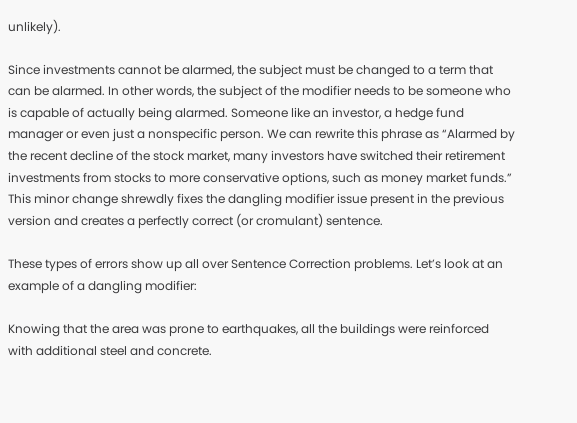unlikely).

Since investments cannot be alarmed, the subject must be changed to a term that can be alarmed. In other words, the subject of the modifier needs to be someone who is capable of actually being alarmed. Someone like an investor, a hedge fund manager or even just a nonspecific person. We can rewrite this phrase as “Alarmed by the recent decline of the stock market, many investors have switched their retirement investments from stocks to more conservative options, such as money market funds.” This minor change shrewdly fixes the dangling modifier issue present in the previous version and creates a perfectly correct (or cromulant) sentence.

These types of errors show up all over Sentence Correction problems. Let’s look at an example of a dangling modifier:

Knowing that the area was prone to earthquakes, all the buildings were reinforced with additional steel and concrete.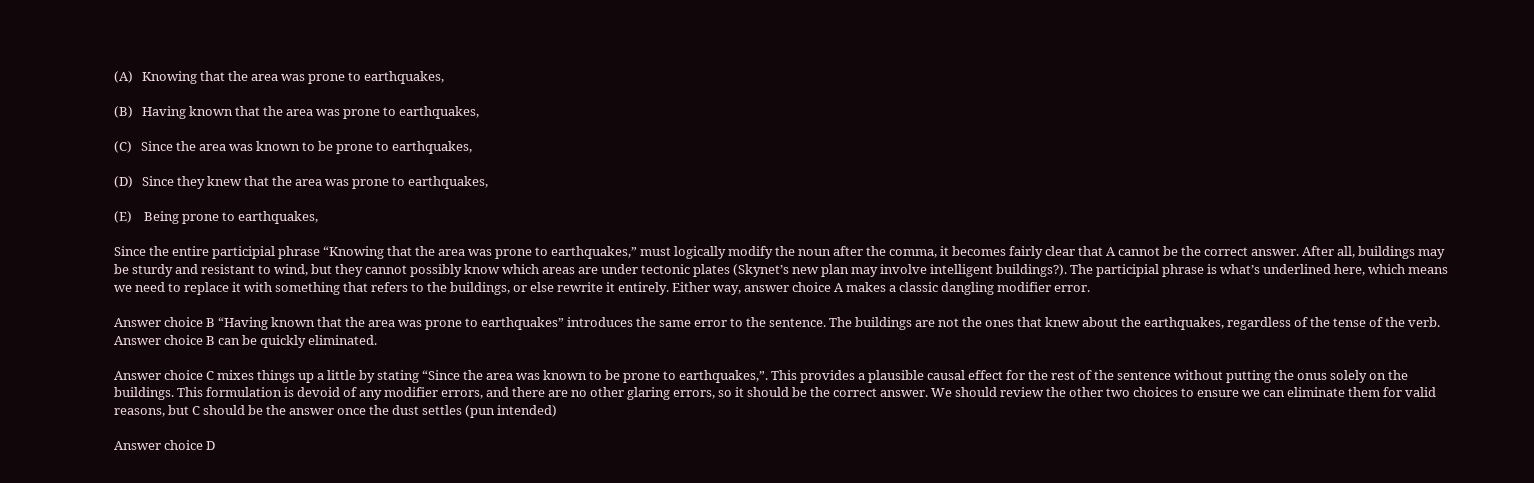(A)   Knowing that the area was prone to earthquakes,

(B)   Having known that the area was prone to earthquakes,

(C)   Since the area was known to be prone to earthquakes,

(D)   Since they knew that the area was prone to earthquakes,

(E)    Being prone to earthquakes,

Since the entire participial phrase “Knowing that the area was prone to earthquakes,” must logically modify the noun after the comma, it becomes fairly clear that A cannot be the correct answer. After all, buildings may be sturdy and resistant to wind, but they cannot possibly know which areas are under tectonic plates (Skynet’s new plan may involve intelligent buildings?). The participial phrase is what’s underlined here, which means we need to replace it with something that refers to the buildings, or else rewrite it entirely. Either way, answer choice A makes a classic dangling modifier error.

Answer choice B “Having known that the area was prone to earthquakes” introduces the same error to the sentence. The buildings are not the ones that knew about the earthquakes, regardless of the tense of the verb. Answer choice B can be quickly eliminated.

Answer choice C mixes things up a little by stating “Since the area was known to be prone to earthquakes,”. This provides a plausible causal effect for the rest of the sentence without putting the onus solely on the buildings. This formulation is devoid of any modifier errors, and there are no other glaring errors, so it should be the correct answer. We should review the other two choices to ensure we can eliminate them for valid reasons, but C should be the answer once the dust settles (pun intended)

Answer choice D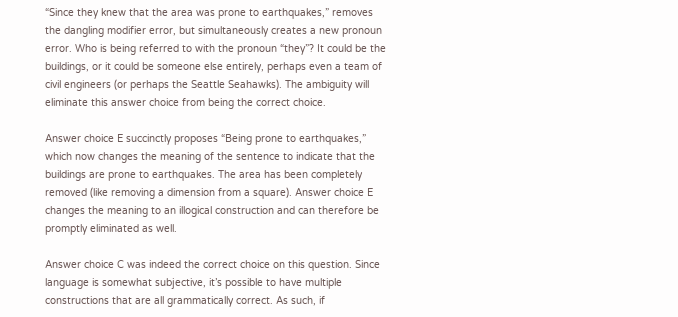“Since they knew that the area was prone to earthquakes,” removes the dangling modifier error, but simultaneously creates a new pronoun error. Who is being referred to with the pronoun “they”? It could be the buildings, or it could be someone else entirely, perhaps even a team of civil engineers (or perhaps the Seattle Seahawks). The ambiguity will eliminate this answer choice from being the correct choice.

Answer choice E succinctly proposes “Being prone to earthquakes,” which now changes the meaning of the sentence to indicate that the buildings are prone to earthquakes. The area has been completely removed (like removing a dimension from a square). Answer choice E changes the meaning to an illogical construction and can therefore be promptly eliminated as well.

Answer choice C was indeed the correct choice on this question. Since language is somewhat subjective, it’s possible to have multiple constructions that are all grammatically correct. As such, if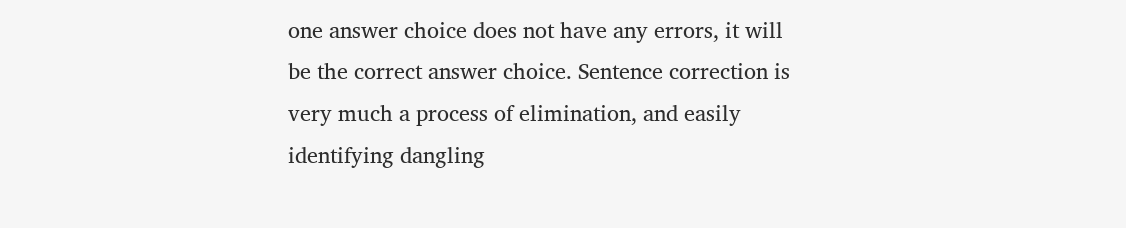one answer choice does not have any errors, it will be the correct answer choice. Sentence correction is very much a process of elimination, and easily identifying dangling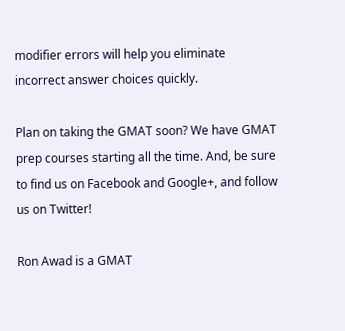modifier errors will help you eliminate incorrect answer choices quickly.

Plan on taking the GMAT soon? We have GMAT prep courses starting all the time. And, be sure to find us on Facebook and Google+, and follow us on Twitter!

Ron Awad is a GMAT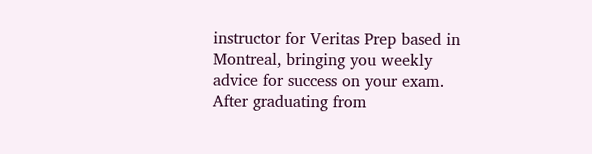instructor for Veritas Prep based in Montreal, bringing you weekly advice for success on your exam.  After graduating from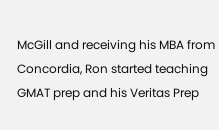McGill and receiving his MBA from Concordia, Ron started teaching GMAT prep and his Veritas Prep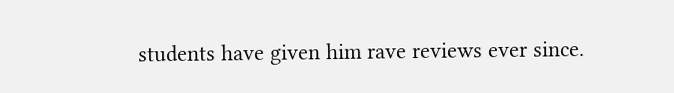students have given him rave reviews ever since.